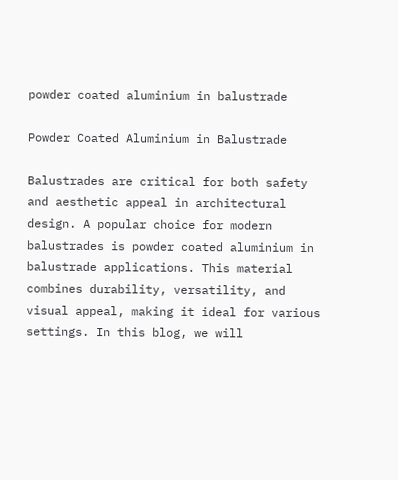powder coated aluminium in balustrade

Powder Coated Aluminium in Balustrade

Balustrades are critical for both safety and aesthetic appeal in architectural design. A popular choice for modern balustrades is powder coated aluminium in balustrade applications. This material combines durability, versatility, and visual appeal, making it ideal for various settings. In this blog, we will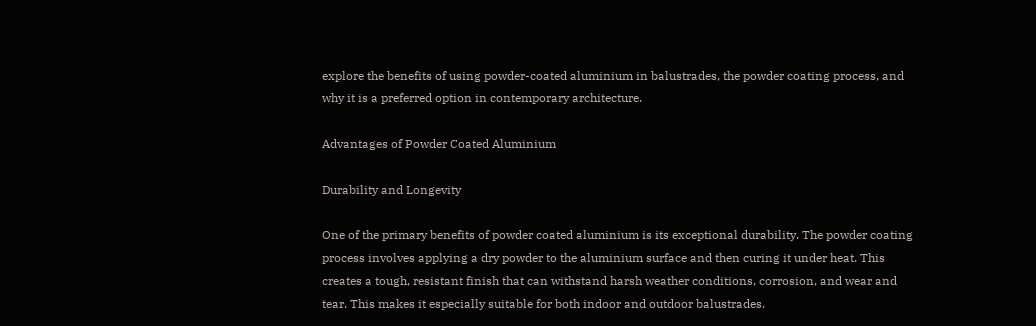explore the benefits of using powder-coated aluminium in balustrades, the powder coating process, and why it is a preferred option in contemporary architecture.

Advantages of Powder Coated Aluminium

Durability and Longevity

One of the primary benefits of powder coated aluminium is its exceptional durability. The powder coating process involves applying a dry powder to the aluminium surface and then curing it under heat. This creates a tough, resistant finish that can withstand harsh weather conditions, corrosion, and wear and tear. This makes it especially suitable for both indoor and outdoor balustrades.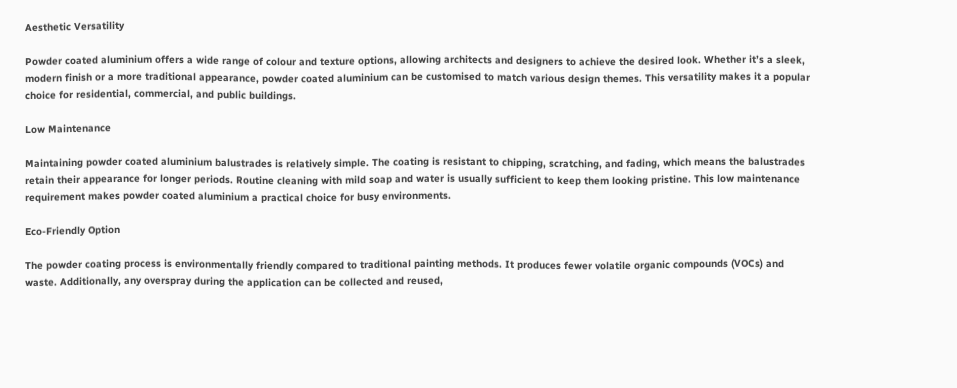Aesthetic Versatility

Powder coated aluminium offers a wide range of colour and texture options, allowing architects and designers to achieve the desired look. Whether it’s a sleek, modern finish or a more traditional appearance, powder coated aluminium can be customised to match various design themes. This versatility makes it a popular choice for residential, commercial, and public buildings.

Low Maintenance

Maintaining powder coated aluminium balustrades is relatively simple. The coating is resistant to chipping, scratching, and fading, which means the balustrades retain their appearance for longer periods. Routine cleaning with mild soap and water is usually sufficient to keep them looking pristine. This low maintenance requirement makes powder coated aluminium a practical choice for busy environments.

Eco-Friendly Option

The powder coating process is environmentally friendly compared to traditional painting methods. It produces fewer volatile organic compounds (VOCs) and waste. Additionally, any overspray during the application can be collected and reused,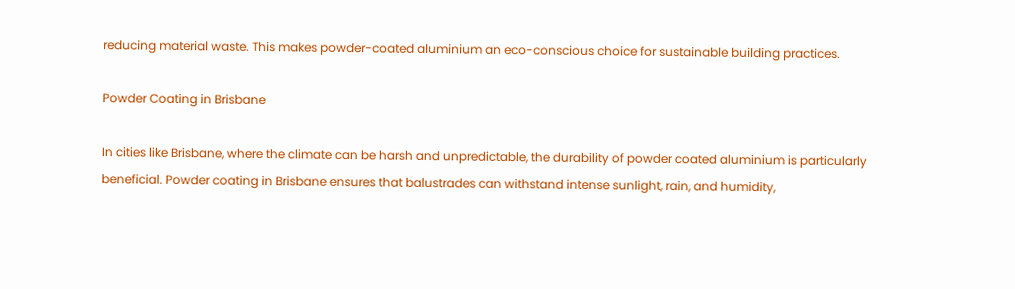reducing material waste. This makes powder-coated aluminium an eco-conscious choice for sustainable building practices.

Powder Coating in Brisbane

In cities like Brisbane, where the climate can be harsh and unpredictable, the durability of powder coated aluminium is particularly beneficial. Powder coating in Brisbane ensures that balustrades can withstand intense sunlight, rain, and humidity,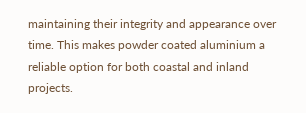maintaining their integrity and appearance over time. This makes powder coated aluminium a reliable option for both coastal and inland projects.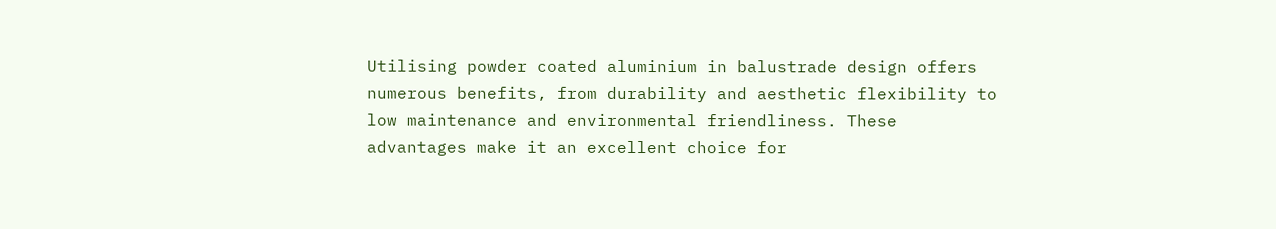Utilising powder coated aluminium in balustrade design offers numerous benefits, from durability and aesthetic flexibility to low maintenance and environmental friendliness. These advantages make it an excellent choice for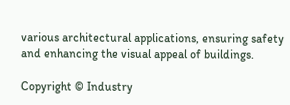various architectural applications, ensuring safety and enhancing the visual appeal of buildings.

Copyright © Industry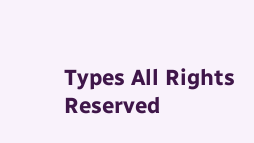Types All Rights Reserved